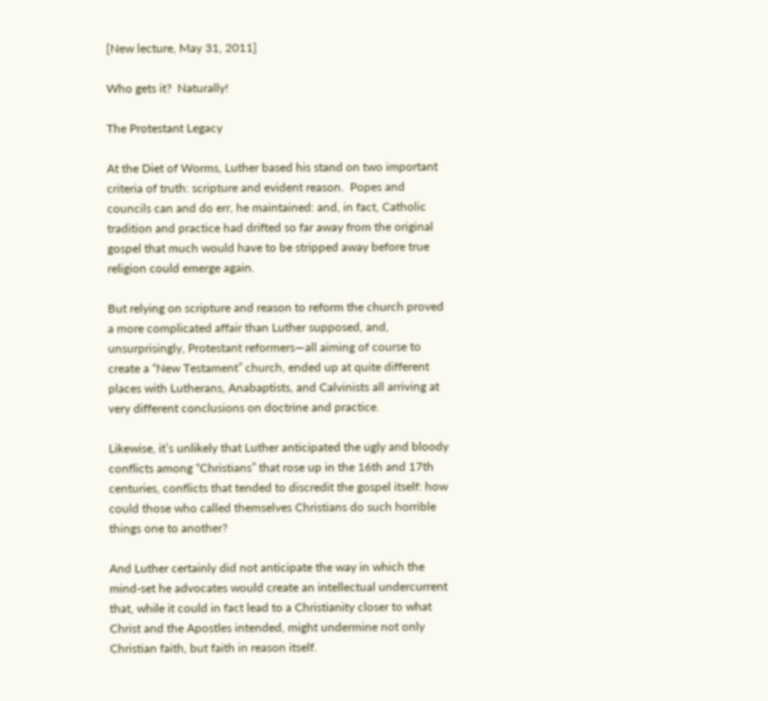[New lecture, May 31, 2011]

Who gets it?  Naturally!

The Protestant Legacy

At the Diet of Worms, Luther based his stand on two important criteria of truth: scripture and evident reason.  Popes and councils can and do err, he maintained: and, in fact, Catholic tradition and practice had drifted so far away from the original gospel that much would have to be stripped away before true religion could emerge again.

But relying on scripture and reason to reform the church proved a more complicated affair than Luther supposed, and, unsurprisingly, Protestant reformers—all aiming of course to create a “New Testament” church, ended up at quite different places with Lutherans, Anabaptists, and Calvinists all arriving at very different conclusions on doctrine and practice.

Likewise, it’s unlikely that Luther anticipated the ugly and bloody conflicts among “Christians” that rose up in the 16th and 17th centuries, conflicts that tended to discredit the gospel itself: how could those who called themselves Christians do such horrible things one to another?

And Luther certainly did not anticipate the way in which the mind-set he advocates would create an intellectual undercurrent that, while it could in fact lead to a Christianity closer to what Christ and the Apostles intended, might undermine not only Christian faith, but faith in reason itself.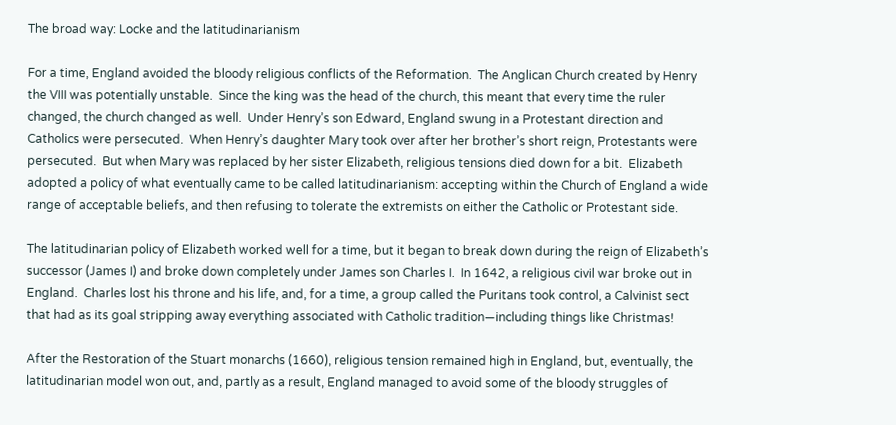The broad way: Locke and the latitudinarianism

For a time, England avoided the bloody religious conflicts of the Reformation.  The Anglican Church created by Henry the VIII was potentially unstable.  Since the king was the head of the church, this meant that every time the ruler changed, the church changed as well.  Under Henry’s son Edward, England swung in a Protestant direction and Catholics were persecuted.  When Henry’s daughter Mary took over after her brother’s short reign, Protestants were persecuted.  But when Mary was replaced by her sister Elizabeth, religious tensions died down for a bit.  Elizabeth adopted a policy of what eventually came to be called latitudinarianism: accepting within the Church of England a wide range of acceptable beliefs, and then refusing to tolerate the extremists on either the Catholic or Protestant side.

The latitudinarian policy of Elizabeth worked well for a time, but it began to break down during the reign of Elizabeth’s successor (James I) and broke down completely under James son Charles I.  In 1642, a religious civil war broke out in England.  Charles lost his throne and his life, and, for a time, a group called the Puritans took control, a Calvinist sect that had as its goal stripping away everything associated with Catholic tradition—including things like Christmas!

After the Restoration of the Stuart monarchs (1660), religious tension remained high in England, but, eventually, the latitudinarian model won out, and, partly as a result, England managed to avoid some of the bloody struggles of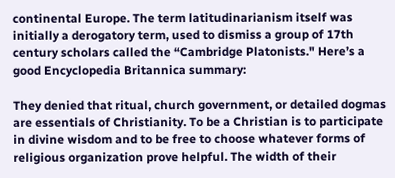continental Europe. The term latitudinarianism itself was initially a derogatory term, used to dismiss a group of 17th century scholars called the “Cambridge Platonists." Here’s a good Encyclopedia Britannica summary:

They denied that ritual, church government, or detailed dogmas are essentials of Christianity. To be a Christian is to participate in divine wisdom and to be free to choose whatever forms of religious organization prove helpful. The width of their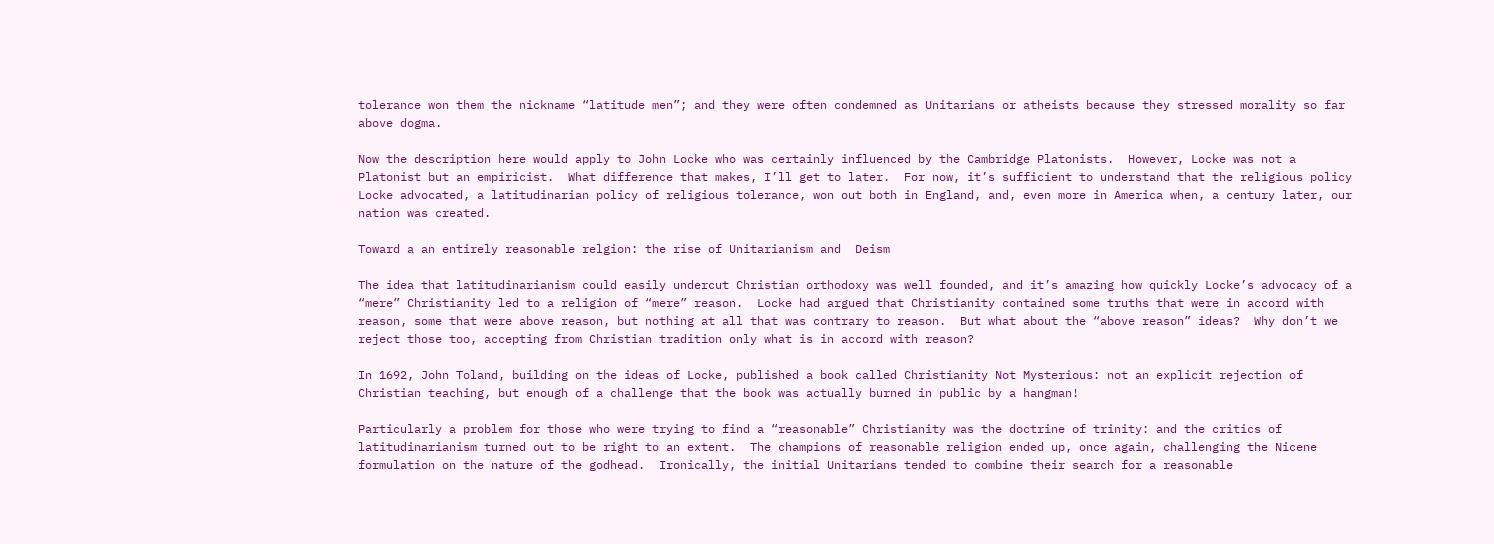tolerance won them the nickname “latitude men”; and they were often condemned as Unitarians or atheists because they stressed morality so far above dogma.

Now the description here would apply to John Locke who was certainly influenced by the Cambridge Platonists.  However, Locke was not a Platonist but an empiricist.  What difference that makes, I’ll get to later.  For now, it’s sufficient to understand that the religious policy Locke advocated, a latitudinarian policy of religious tolerance, won out both in England, and, even more in America when, a century later, our nation was created.

Toward a an entirely reasonable relgion: the rise of Unitarianism and  Deism

The idea that latitudinarianism could easily undercut Christian orthodoxy was well founded, and it’s amazing how quickly Locke’s advocacy of a “mere” Christianity led to a religion of “mere” reason.  Locke had argued that Christianity contained some truths that were in accord with reason, some that were above reason, but nothing at all that was contrary to reason.  But what about the “above reason” ideas?  Why don’t we reject those too, accepting from Christian tradition only what is in accord with reason?

In 1692, John Toland, building on the ideas of Locke, published a book called Christianity Not Mysterious: not an explicit rejection of Christian teaching, but enough of a challenge that the book was actually burned in public by a hangman!

Particularly a problem for those who were trying to find a “reasonable” Christianity was the doctrine of trinity: and the critics of latitudinarianism turned out to be right to an extent.  The champions of reasonable religion ended up, once again, challenging the Nicene formulation on the nature of the godhead.  Ironically, the initial Unitarians tended to combine their search for a reasonable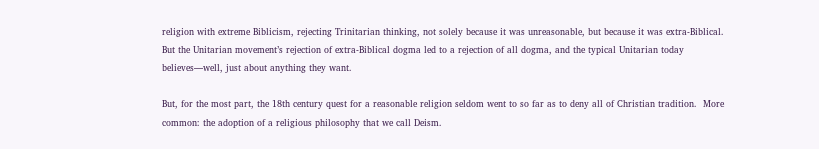religion with extreme Biblicism, rejecting Trinitarian thinking, not solely because it was unreasonable, but because it was extra-Biblical. But the Unitarian movement’s rejection of extra-Biblical dogma led to a rejection of all dogma, and the typical Unitarian today believes—well, just about anything they want.

But, for the most part, the 18th century quest for a reasonable religion seldom went to so far as to deny all of Christian tradition.  More common: the adoption of a religious philosophy that we call Deism.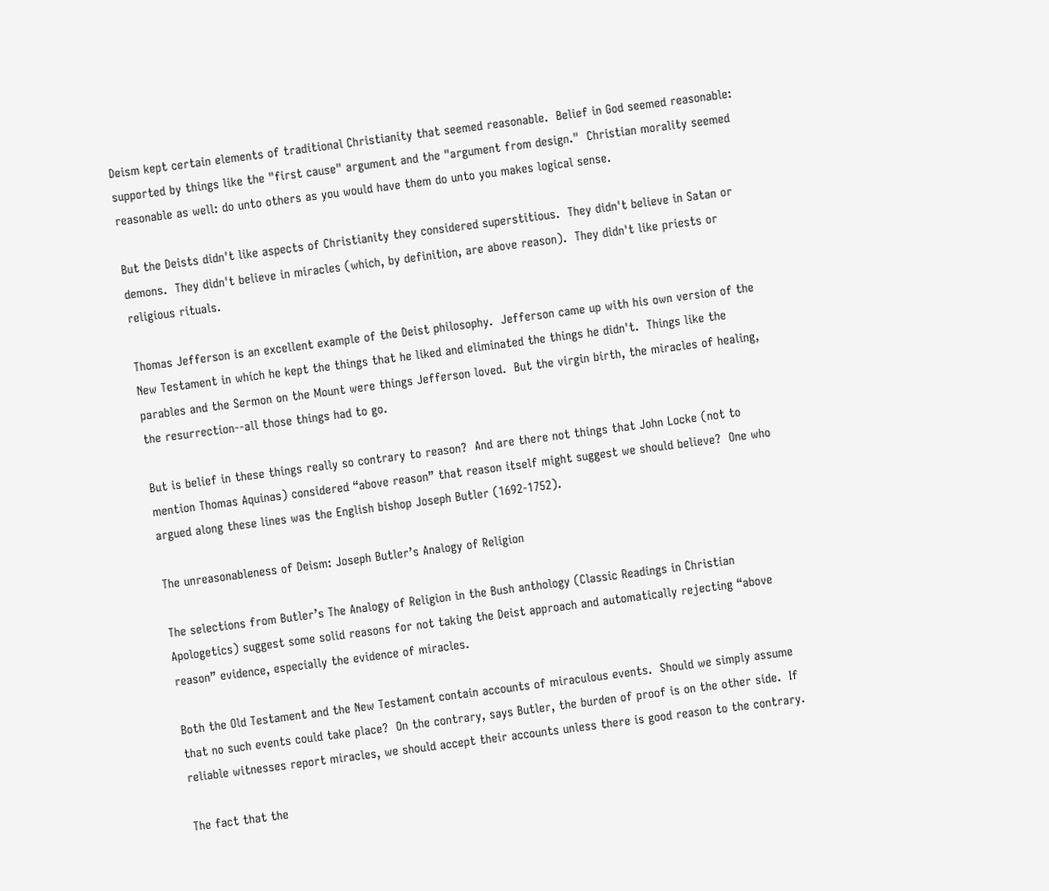Deism kept certain elements of traditional Christianity that seemed reasonable.  Belief in God seemed reasonable: supported by things like the "first cause" argument and the "argument from design."  Christian morality seemed reasonable as well: do unto others as you would have them do unto you makes logical sense.

But the Deists didn't like aspects of Christianity they considered superstitious.  They didn't believe in Satan or demons.  They didn't believe in miracles (which, by definition, are above reason).  They didn't like priests or religious rituals.

Thomas Jefferson is an excellent example of the Deist philosophy.  Jefferson came up with his own version of the New Testament in which he kept the things that he liked and eliminated the things he didn't.  Things like the parables and the Sermon on the Mount were things Jefferson loved.  But the virgin birth, the miracles of healing, the resurrection--all those things had to go.

But is belief in these things really so contrary to reason?  And are there not things that John Locke (not to mention Thomas Aquinas) considered “above reason” that reason itself might suggest we should believe?  One who argued along these lines was the English bishop Joseph Butler (1692-1752).

The unreasonableness of Deism: Joseph Butler’s Analogy of Religion

The selections from Butler’s The Analogy of Religion in the Bush anthology (Classic Readings in Christian Apologetics) suggest some solid reasons for not taking the Deist approach and automatically rejecting “above reason” evidence, especially the evidence of miracles.

Both the Old Testament and the New Testament contain accounts of miraculous events.  Should we simply assume that no such events could take place?  On the contrary, says Butler, the burden of proof is on the other side.  If reliable witnesses report miracles, we should accept their accounts unless there is good reason to the contrary.

The fact that the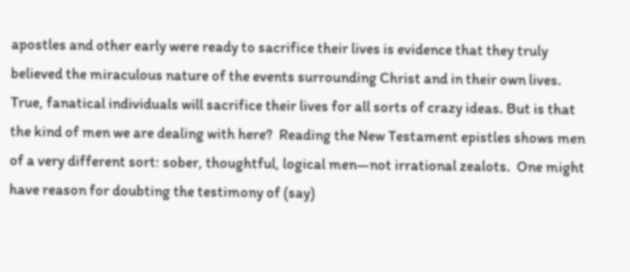apostles and other early were ready to sacrifice their lives is evidence that they truly believed the miraculous nature of the events surrounding Christ and in their own lives.  True, fanatical individuals will sacrifice their lives for all sorts of crazy ideas. But is that the kind of men we are dealing with here?  Reading the New Testament epistles shows men of a very different sort: sober, thoughtful, logical men—not irrational zealots.  One might have reason for doubting the testimony of (say)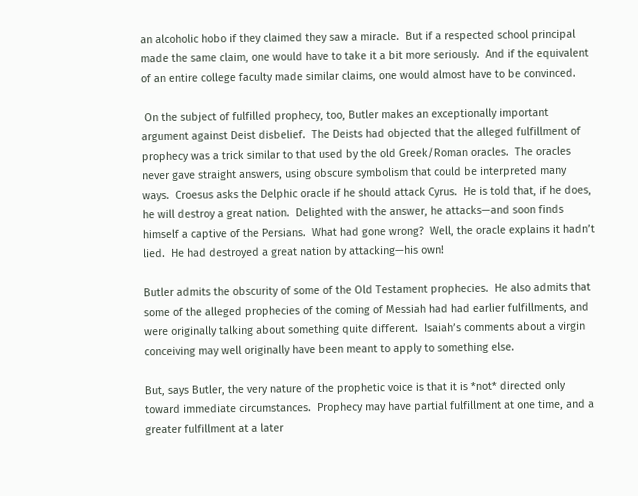an alcoholic hobo if they claimed they saw a miracle.  But if a respected school principal made the same claim, one would have to take it a bit more seriously.  And if the equivalent of an entire college faculty made similar claims, one would almost have to be convinced.

 On the subject of fulfilled prophecy, too, Butler makes an exceptionally important argument against Deist disbelief.  The Deists had objected that the alleged fulfillment of prophecy was a trick similar to that used by the old Greek/Roman oracles.  The oracles never gave straight answers, using obscure symbolism that could be interpreted many ways.  Croesus asks the Delphic oracle if he should attack Cyrus.  He is told that, if he does, he will destroy a great nation.  Delighted with the answer, he attacks—and soon finds himself a captive of the Persians.  What had gone wrong?  Well, the oracle explains it hadn’t lied.  He had destroyed a great nation by attacking—his own!

Butler admits the obscurity of some of the Old Testament prophecies.  He also admits that some of the alleged prophecies of the coming of Messiah had had earlier fulfillments, and were originally talking about something quite different.  Isaiah’s comments about a virgin conceiving may well originally have been meant to apply to something else.

But, says Butler, the very nature of the prophetic voice is that it is *not* directed only toward immediate circumstances.  Prophecy may have partial fulfillment at one time, and a greater fulfillment at a later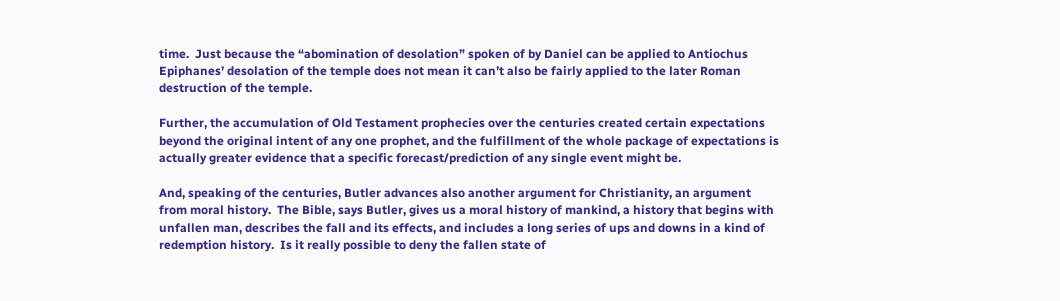time.  Just because the “abomination of desolation” spoken of by Daniel can be applied to Antiochus Epiphanes’ desolation of the temple does not mean it can’t also be fairly applied to the later Roman destruction of the temple.

Further, the accumulation of Old Testament prophecies over the centuries created certain expectations beyond the original intent of any one prophet, and the fulfillment of the whole package of expectations is actually greater evidence that a specific forecast/prediction of any single event might be.

And, speaking of the centuries, Butler advances also another argument for Christianity, an argument from moral history.  The Bible, says Butler, gives us a moral history of mankind, a history that begins with unfallen man, describes the fall and its effects, and includes a long series of ups and downs in a kind of redemption history.  Is it really possible to deny the fallen state of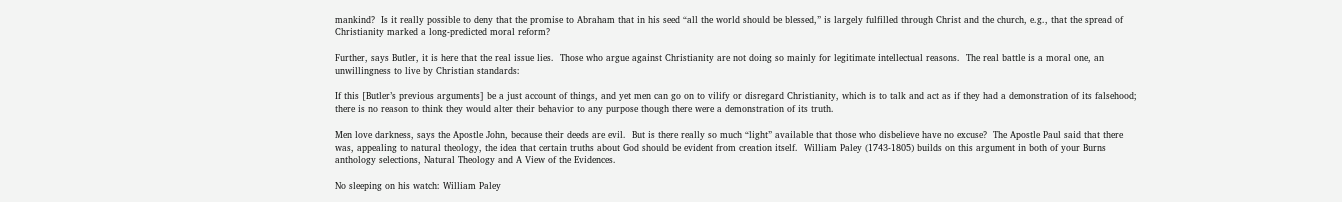mankind?  Is it really possible to deny that the promise to Abraham that in his seed “all the world should be blessed,” is largely fulfilled through Christ and the church, e.g., that the spread of Christianity marked a long-predicted moral reform?

Further, says Butler, it is here that the real issue lies.  Those who argue against Christianity are not doing so mainly for legitimate intellectual reasons.  The real battle is a moral one, an unwillingness to live by Christian standards:

If this [Butler’s previous arguments] be a just account of things, and yet men can go on to vilify or disregard Christianity, which is to talk and act as if they had a demonstration of its falsehood; there is no reason to think they would alter their behavior to any purpose though there were a demonstration of its truth.

Men love darkness, says the Apostle John, because their deeds are evil.  But is there really so much “light” available that those who disbelieve have no excuse?  The Apostle Paul said that there was, appealing to natural theology, the idea that certain truths about God should be evident from creation itself.  William Paley (1743-1805) builds on this argument in both of your Burns anthology selections, Natural Theology and A View of the Evidences.

No sleeping on his watch: William Paley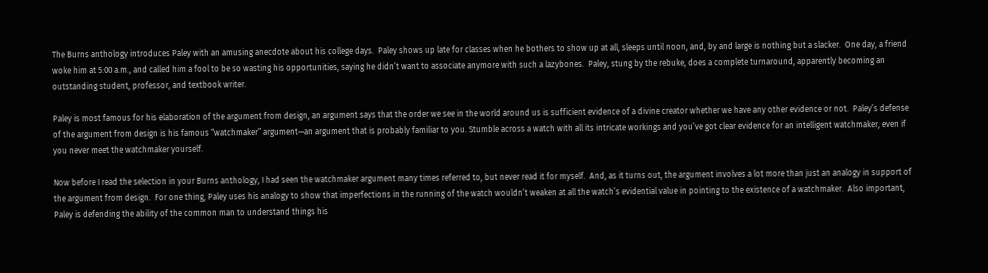The Burns anthology introduces Paley with an amusing anecdote about his college days.  Paley shows up late for classes when he bothers to show up at all, sleeps until noon, and, by and large is nothing but a slacker.  One day, a friend woke him at 5:00 a.m., and called him a fool to be so wasting his opportunities, saying he didn’t want to associate anymore with such a lazybones.  Paley, stung by the rebuke, does a complete turnaround, apparently becoming an outstanding student, professor, and textbook writer.

Paley is most famous for his elaboration of the argument from design, an argument says that the order we see in the world around us is sufficient evidence of a divine creator whether we have any other evidence or not.  Paley’s defense of the argument from design is his famous “watchmaker” argument—an argument that is probably familiar to you. Stumble across a watch with all its intricate workings and you’ve got clear evidence for an intelligent watchmaker, even if you never meet the watchmaker yourself.

Now before I read the selection in your Burns anthology, I had seen the watchmaker argument many times referred to, but never read it for myself.  And, as it turns out, the argument involves a lot more than just an analogy in support of the argument from design.  For one thing, Paley uses his analogy to show that imperfections in the running of the watch wouldn’t weaken at all the watch’s evidential value in pointing to the existence of a watchmaker.  Also important, Paley is defending the ability of the common man to understand things his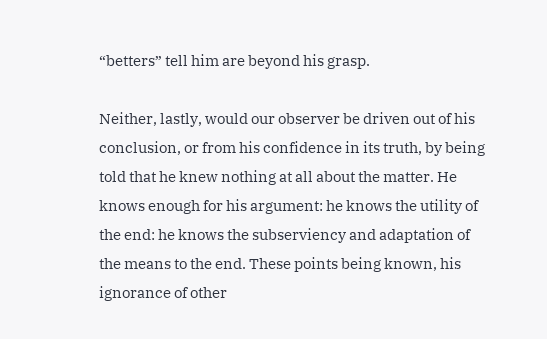“betters” tell him are beyond his grasp.

Neither, lastly, would our observer be driven out of his conclusion, or from his confidence in its truth, by being told that he knew nothing at all about the matter. He knows enough for his argument: he knows the utility of the end: he knows the subserviency and adaptation of the means to the end. These points being known, his ignorance of other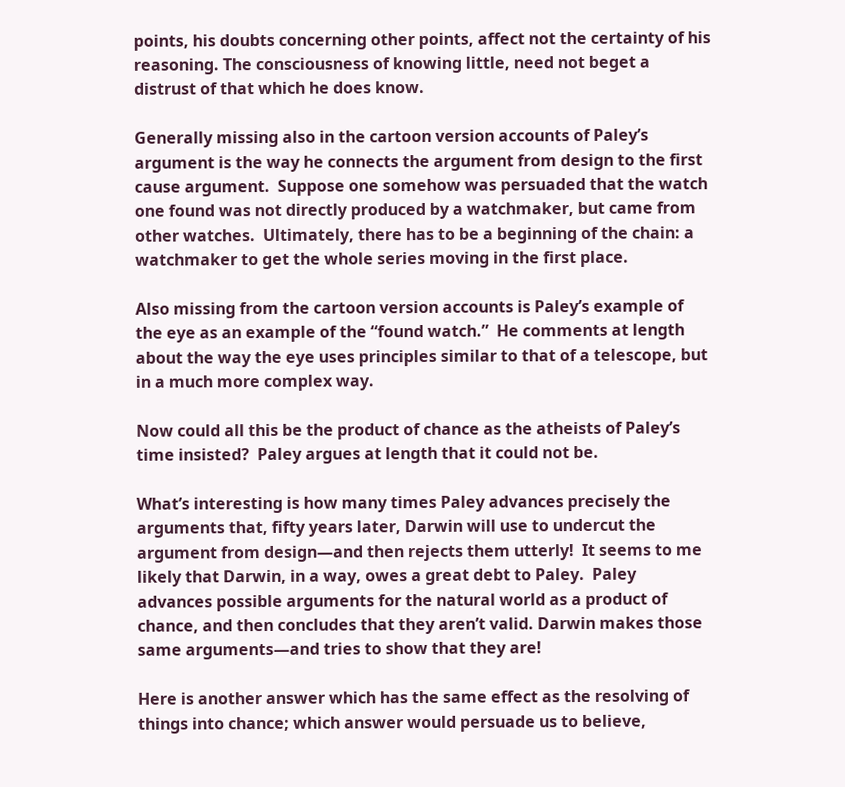points, his doubts concerning other points, affect not the certainty of his reasoning. The consciousness of knowing little, need not beget a distrust of that which he does know.

Generally missing also in the cartoon version accounts of Paley’s argument is the way he connects the argument from design to the first cause argument.  Suppose one somehow was persuaded that the watch one found was not directly produced by a watchmaker, but came from other watches.  Ultimately, there has to be a beginning of the chain: a watchmaker to get the whole series moving in the first place.

Also missing from the cartoon version accounts is Paley’s example of the eye as an example of the “found watch.”  He comments at length about the way the eye uses principles similar to that of a telescope, but in a much more complex way.

Now could all this be the product of chance as the atheists of Paley’s time insisted?  Paley argues at length that it could not be.

What’s interesting is how many times Paley advances precisely the arguments that, fifty years later, Darwin will use to undercut the argument from design—and then rejects them utterly!  It seems to me likely that Darwin, in a way, owes a great debt to Paley.  Paley advances possible arguments for the natural world as a product of chance, and then concludes that they aren’t valid. Darwin makes those same arguments—and tries to show that they are!

Here is another answer which has the same effect as the resolving of things into chance; which answer would persuade us to believe,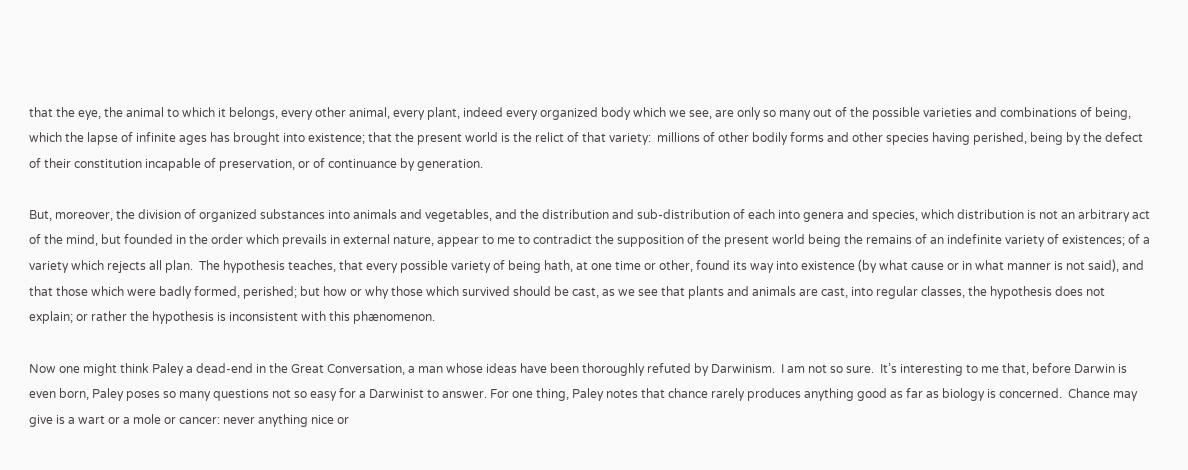that the eye, the animal to which it belongs, every other animal, every plant, indeed every organized body which we see, are only so many out of the possible varieties and combinations of being, which the lapse of infinite ages has brought into existence; that the present world is the relict of that variety:  millions of other bodily forms and other species having perished, being by the defect of their constitution incapable of preservation, or of continuance by generation.

But, moreover, the division of organized substances into animals and vegetables, and the distribution and sub-distribution of each into genera and species, which distribution is not an arbitrary act of the mind, but founded in the order which prevails in external nature, appear to me to contradict the supposition of the present world being the remains of an indefinite variety of existences; of a variety which rejects all plan.  The hypothesis teaches, that every possible variety of being hath, at one time or other, found its way into existence (by what cause or in what manner is not said), and that those which were badly formed, perished; but how or why those which survived should be cast, as we see that plants and animals are cast, into regular classes, the hypothesis does not explain; or rather the hypothesis is inconsistent with this phænomenon.

Now one might think Paley a dead-end in the Great Conversation, a man whose ideas have been thoroughly refuted by Darwinism.  I am not so sure.  It’s interesting to me that, before Darwin is even born, Paley poses so many questions not so easy for a Darwinist to answer. For one thing, Paley notes that chance rarely produces anything good as far as biology is concerned.  Chance may give is a wart or a mole or cancer: never anything nice or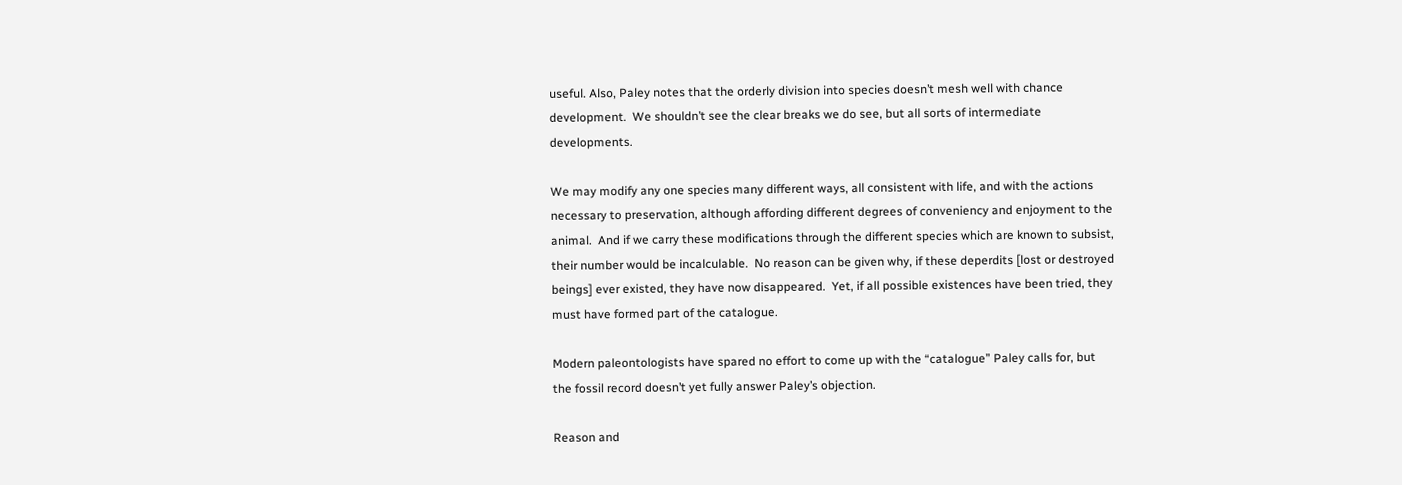useful. Also, Paley notes that the orderly division into species doesn’t mesh well with chance development.  We shouldn’t see the clear breaks we do see, but all sorts of intermediate developments.

We may modify any one species many different ways, all consistent with life, and with the actions necessary to preservation, although affording different degrees of conveniency and enjoyment to the animal.  And if we carry these modifications through the different species which are known to subsist, their number would be incalculable.  No reason can be given why, if these deperdits [lost or destroyed beings] ever existed, they have now disappeared.  Yet, if all possible existences have been tried, they must have formed part of the catalogue.

Modern paleontologists have spared no effort to come up with the “catalogue” Paley calls for, but the fossil record doesn’t yet fully answer Paley’s objection.

Reason and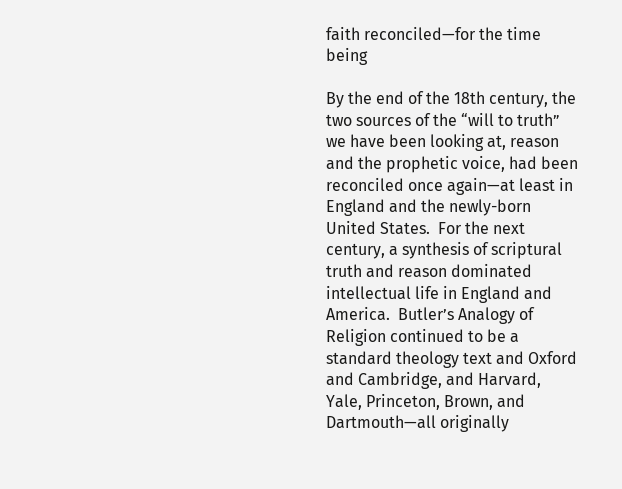faith reconciled—for the time being

By the end of the 18th century, the two sources of the “will to truth” we have been looking at, reason and the prophetic voice, had been reconciled once again—at least in England and the newly-born United States.  For the next century, a synthesis of scriptural truth and reason dominated intellectual life in England and America.  Butler’s Analogy of Religion continued to be a standard theology text and Oxford and Cambridge, and Harvard, Yale, Princeton, Brown, and Dartmouth—all originally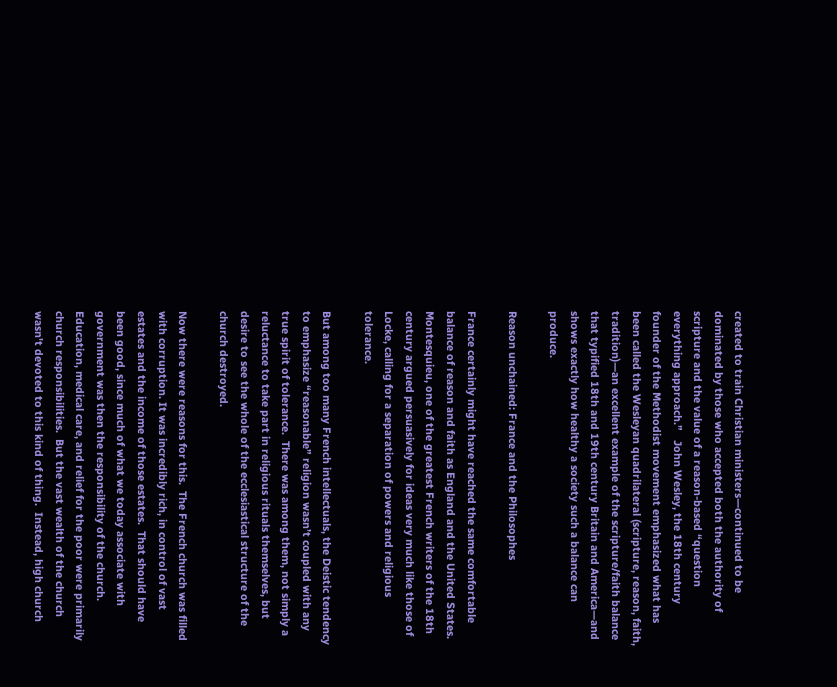created to train Christian ministers—continued to be dominated by those who accepted both the authority of scripture and the value of a reason-based “question everything approach.”   John Wesley, the 18th century founder of the Methodist movement emphasized what has been called the Wesleyan quadrilateral (scripture, reason, faith, tradition)—an excellent example of the scripture/faith balance that typified 18th and 19th century Britain and America—and shows exactly how healthy a society such a balance can produce.

Reason unchained: France and the Philosophes

France certainly might have reached the same comfortable balance of reason and faith as England and the United States.  Montesquieu, one of the greatest French writers of the 18th century argued persuasively for ideas very much like those of Locke, calling for a separation of powers and religious tolerance.

But among too many French intellectuals, the Deistic tendency to emphasize “reasonable” religion wasn’t coupled with any true spirit of tolerance.  There was among them, not simply a reluctance to take part in religious rituals themselves, but desire to see the whole of the ecclesiastical structure of the church destroyed.

Now there were reasons for this.  The French church was filled with corruption. It was incredibly rich, in control of vast estates and the income of those estates.  That should have been good, since much of what we today associate with government was then the responsibility of the church.  Education, medical care, and relief for the poor were primarily church responsibilities.  But the vast wealth of the church wasn't devoted to this kind of thing.  Instead, high church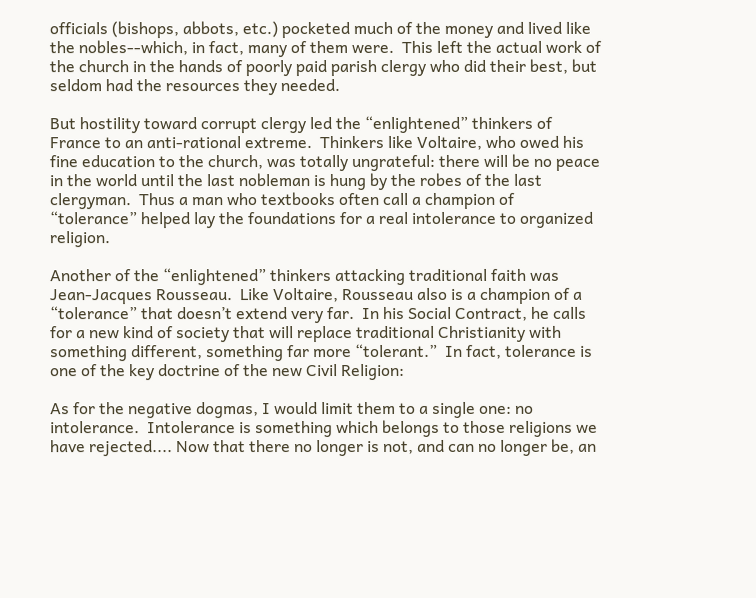officials (bishops, abbots, etc.) pocketed much of the money and lived like the nobles--which, in fact, many of them were.  This left the actual work of the church in the hands of poorly paid parish clergy who did their best, but seldom had the resources they needed.

But hostility toward corrupt clergy led the “enlightened” thinkers of France to an anti-rational extreme.  Thinkers like Voltaire, who owed his fine education to the church, was totally ungrateful: there will be no peace in the world until the last nobleman is hung by the robes of the last clergyman.  Thus a man who textbooks often call a champion of “tolerance” helped lay the foundations for a real intolerance to organized religion.

Another of the “enlightened” thinkers attacking traditional faith was Jean-Jacques Rousseau.  Like Voltaire, Rousseau also is a champion of a “tolerance” that doesn’t extend very far.  In his Social Contract, he calls for a new kind of society that will replace traditional Christianity with something different, something far more “tolerant.”  In fact, tolerance is one of the key doctrine of the new Civil Religion:

As for the negative dogmas, I would limit them to a single one: no intolerance.  Intolerance is something which belongs to those religions we have rejected.... Now that there no longer is not, and can no longer be, an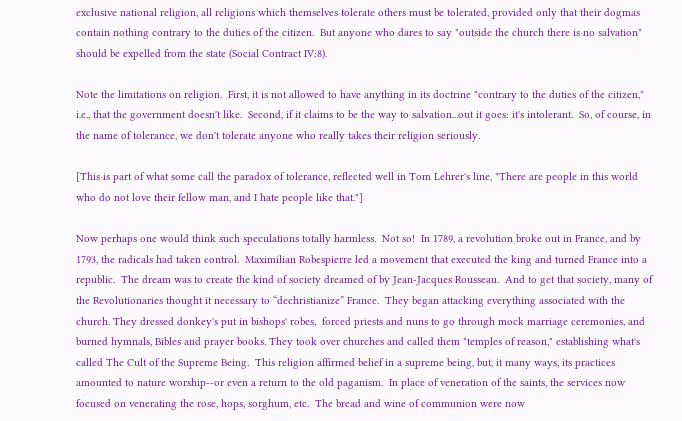exclusive national religion, all religions which themselves tolerate others must be tolerated, provided only that their dogmas contain nothing contrary to the duties of the citizen.  But anyone who dares to say "outside the church there is no salvation" should be expelled from the state (Social Contract IV:8).

Note the limitations on religion.  First, it is not allowed to have anything in its doctrine "contrary to the duties of the citizen," i.e., that the government doesn't like.  Second, if it claims to be the way to salvation...out it goes: it's intolerant.  So, of course, in the name of tolerance, we don't tolerate anyone who really takes their religion seriously.

[This is part of what some call the paradox of tolerance, reflected well in Tom Lehrer's line, "There are people in this world who do not love their fellow man, and I hate people like that."]

Now perhaps one would think such speculations totally harmless.  Not so!  In 1789, a revolution broke out in France, and by 1793, the radicals had taken control.  Maximilian Robespierre led a movement that executed the king and turned France into a republic.  The dream was to create the kind of society dreamed of by Jean-Jacques Rousseau.  And to get that society, many of the Revolutionaries thought it necessary to “dechristianize” France.  They began attacking everything associated with the church. They dressed donkey's put in bishops' robes,  forced priests and nuns to go through mock marriage ceremonies, and burned hymnals, Bibles and prayer books. They took over churches and called them "temples of reason," establishing what's called The Cult of the Supreme Being.  This religion affirmed belief in a supreme being, but, it many ways, its practices amounted to nature worship--or even a return to the old paganism.  In place of veneration of the saints, the services now focused on venerating the rose, hops, sorghum, etc.  The bread and wine of communion were now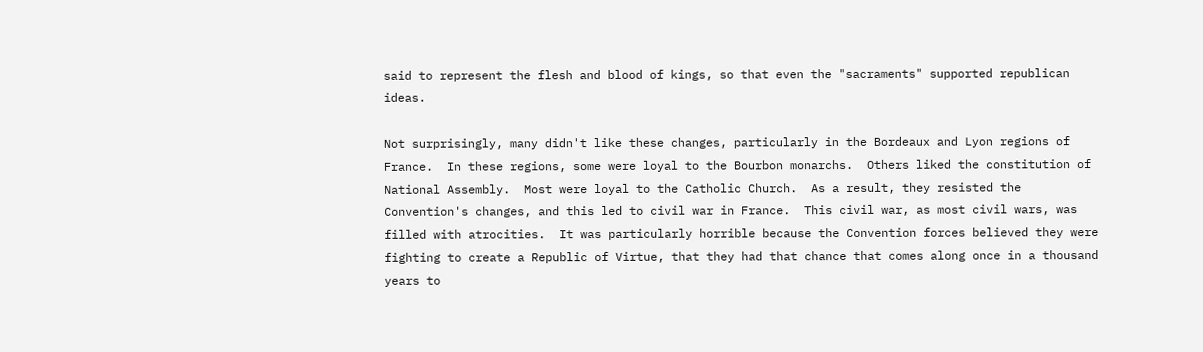said to represent the flesh and blood of kings, so that even the "sacraments" supported republican ideas.

Not surprisingly, many didn't like these changes, particularly in the Bordeaux and Lyon regions of France.  In these regions, some were loyal to the Bourbon monarchs.  Others liked the constitution of National Assembly.  Most were loyal to the Catholic Church.  As a result, they resisted the Convention's changes, and this led to civil war in France.  This civil war, as most civil wars, was filled with atrocities.  It was particularly horrible because the Convention forces believed they were fighting to create a Republic of Virtue, that they had that chance that comes along once in a thousand years to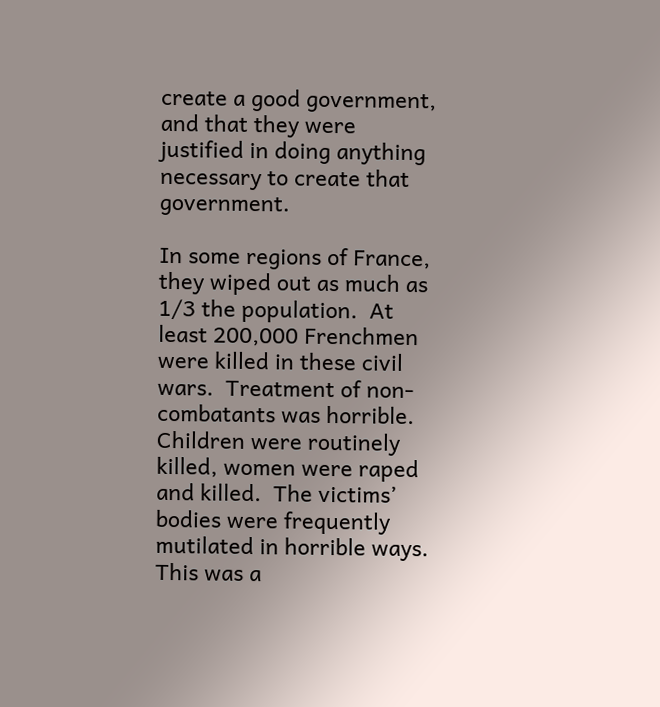create a good government, and that they were justified in doing anything necessary to create that government.

In some regions of France, they wiped out as much as 1/3 the population.  At least 200,000 Frenchmen were killed in these civil wars.  Treatment of non-combatants was horrible.  Children were routinely killed, women were raped and killed.  The victims’ bodies were frequently mutilated in horrible ways.  This was a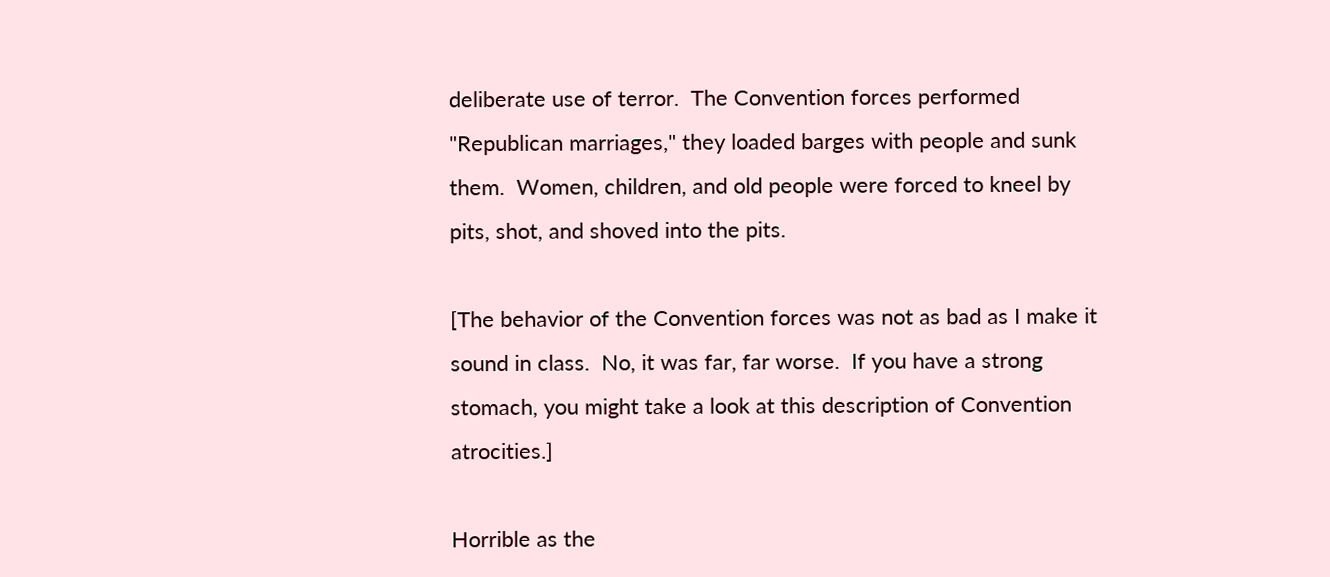deliberate use of terror.  The Convention forces performed "Republican marriages," they loaded barges with people and sunk them.  Women, children, and old people were forced to kneel by pits, shot, and shoved into the pits.

[The behavior of the Convention forces was not as bad as I make it sound in class.  No, it was far, far worse.  If you have a strong stomach, you might take a look at this description of Convention atrocities.]

Horrible as the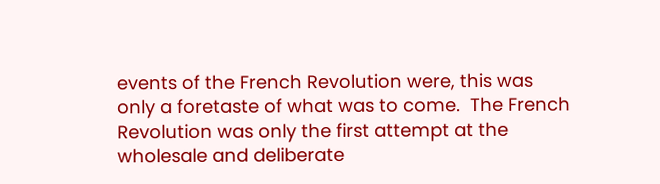events of the French Revolution were, this was only a foretaste of what was to come.  The French Revolution was only the first attempt at the wholesale and deliberate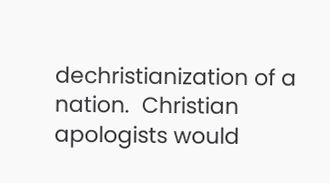dechristianization of a nation.  Christian apologists would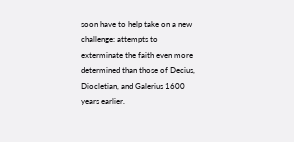soon have to help take on a new challenge: attempts to exterminate the faith even more determined than those of Decius, Diocletian, and Galerius 1600 years earlier.